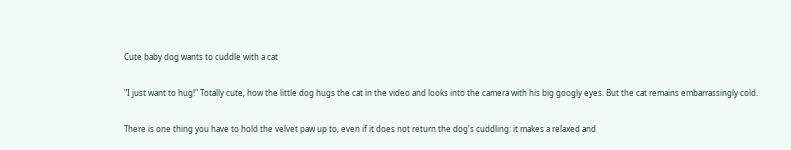Cute baby dog wants to cuddle with a cat

"I just want to hug!" Totally cute, how the little dog hugs the cat in the video and looks into the camera with his big googly eyes. But the cat remains embarrassingly cold.

There is one thing you have to hold the velvet paw up to, even if it does not return the dog's cuddling: it makes a relaxed and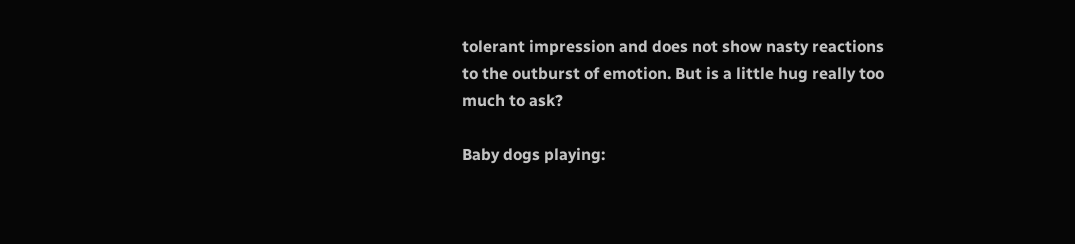tolerant impression and does not show nasty reactions to the outburst of emotion. But is a little hug really too much to ask?

Baby dogs playing: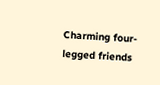Charming four-legged friends